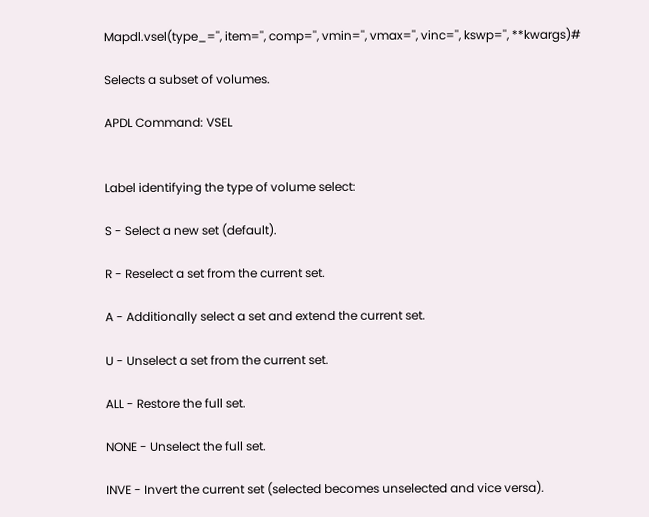Mapdl.vsel(type_='', item='', comp='', vmin='', vmax='', vinc='', kswp='', **kwargs)#

Selects a subset of volumes.

APDL Command: VSEL


Label identifying the type of volume select:

S - Select a new set (default).

R - Reselect a set from the current set.

A - Additionally select a set and extend the current set.

U - Unselect a set from the current set.

ALL - Restore the full set.

NONE - Unselect the full set.

INVE - Invert the current set (selected becomes unselected and vice versa).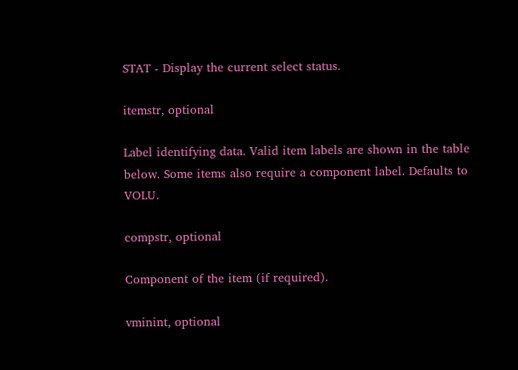STAT - Display the current select status.

itemstr, optional

Label identifying data. Valid item labels are shown in the table below. Some items also require a component label. Defaults to VOLU.

compstr, optional

Component of the item (if required).

vminint, optional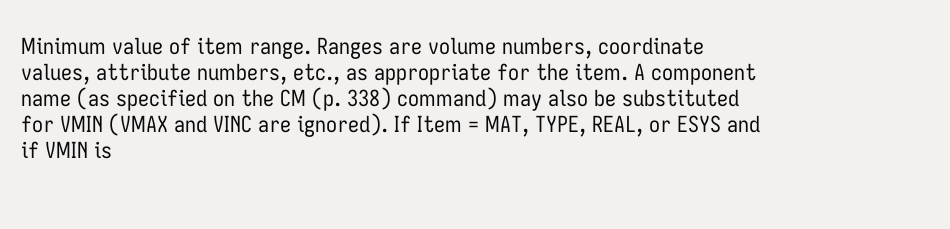Minimum value of item range. Ranges are volume numbers, coordinate values, attribute numbers, etc., as appropriate for the item. A component name (as specified on the CM (p. 338) command) may also be substituted for VMIN (VMAX and VINC are ignored). If Item = MAT, TYPE, REAL, or ESYS and if VMIN is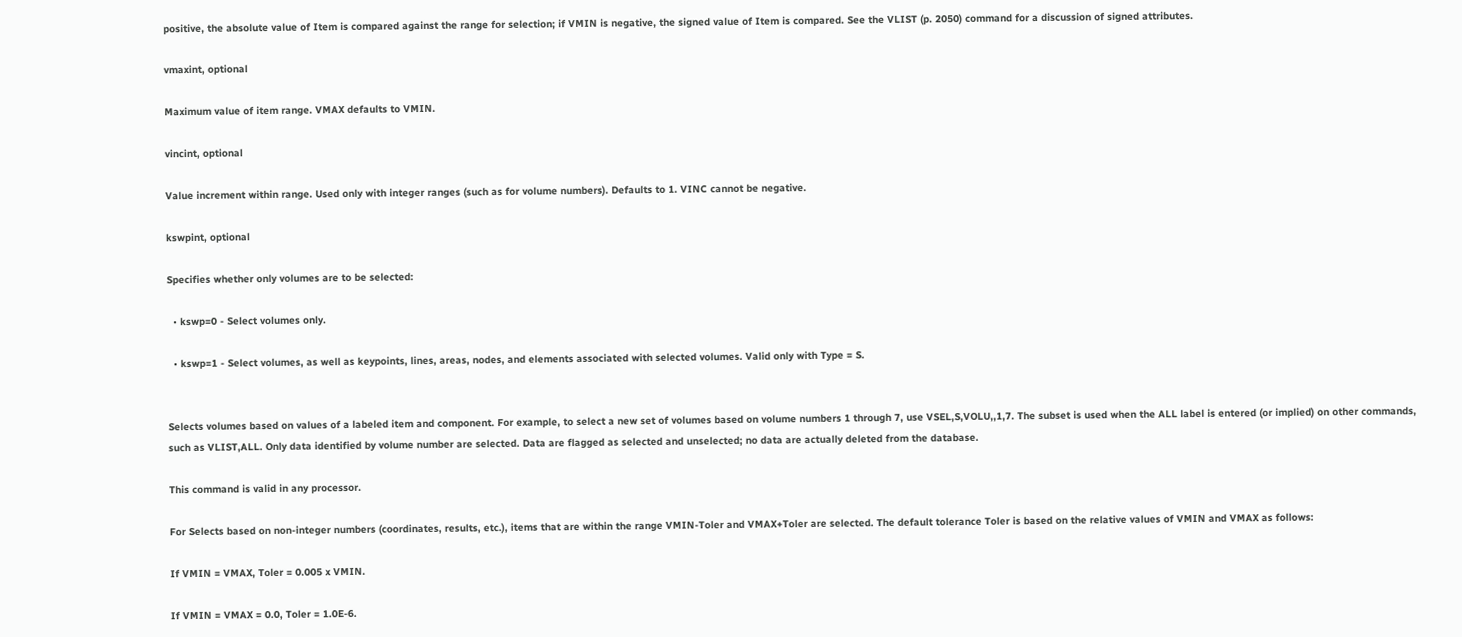positive, the absolute value of Item is compared against the range for selection; if VMIN is negative, the signed value of Item is compared. See the VLIST (p. 2050) command for a discussion of signed attributes.

vmaxint, optional

Maximum value of item range. VMAX defaults to VMIN.

vincint, optional

Value increment within range. Used only with integer ranges (such as for volume numbers). Defaults to 1. VINC cannot be negative.

kswpint, optional

Specifies whether only volumes are to be selected:

  • kswp=0 - Select volumes only.

  • kswp=1 - Select volumes, as well as keypoints, lines, areas, nodes, and elements associated with selected volumes. Valid only with Type = S.


Selects volumes based on values of a labeled item and component. For example, to select a new set of volumes based on volume numbers 1 through 7, use VSEL,S,VOLU,,1,7. The subset is used when the ALL label is entered (or implied) on other commands, such as VLIST,ALL. Only data identified by volume number are selected. Data are flagged as selected and unselected; no data are actually deleted from the database.

This command is valid in any processor.

For Selects based on non-integer numbers (coordinates, results, etc.), items that are within the range VMIN-Toler and VMAX+Toler are selected. The default tolerance Toler is based on the relative values of VMIN and VMAX as follows:

If VMIN = VMAX, Toler = 0.005 x VMIN.

If VMIN = VMAX = 0.0, Toler = 1.0E-6.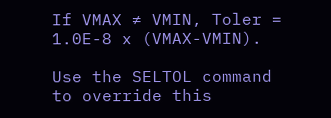If VMAX ≠ VMIN, Toler = 1.0E-8 x (VMAX-VMIN).

Use the SELTOL command to override this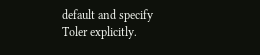default and specify Toler explicitly.